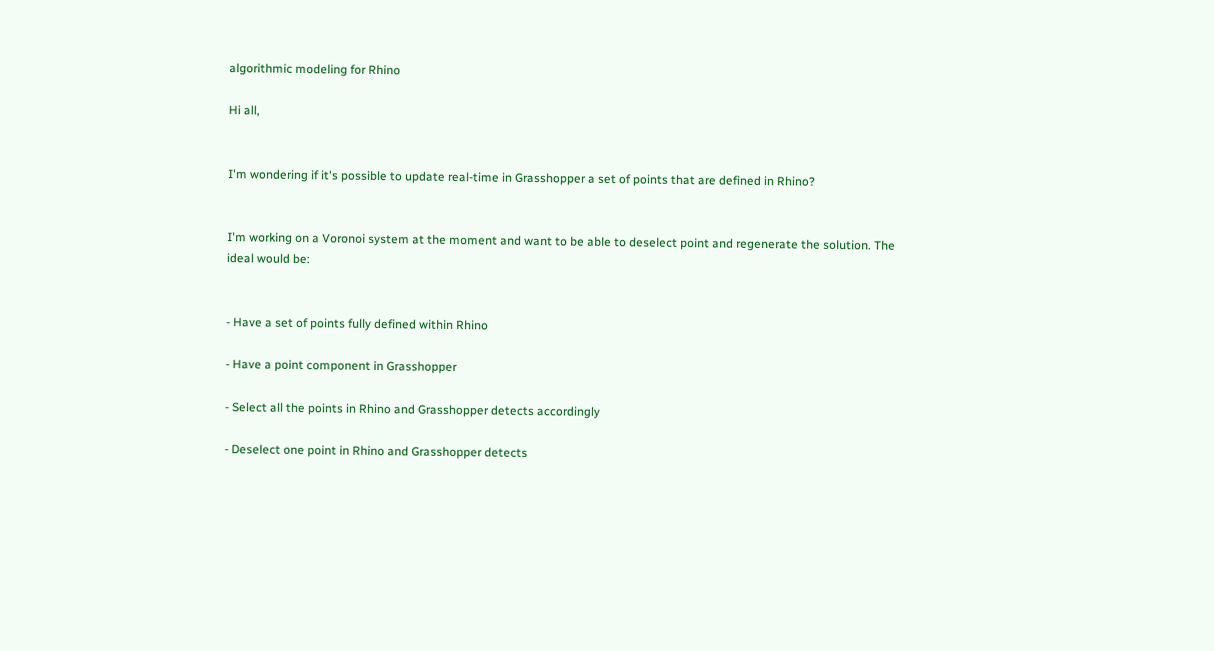algorithmic modeling for Rhino

Hi all,


I'm wondering if it's possible to update real-time in Grasshopper a set of points that are defined in Rhino?


I'm working on a Voronoi system at the moment and want to be able to deselect point and regenerate the solution. The ideal would be:


- Have a set of points fully defined within Rhino

- Have a point component in Grasshopper

- Select all the points in Rhino and Grasshopper detects accordingly

- Deselect one point in Rhino and Grasshopper detects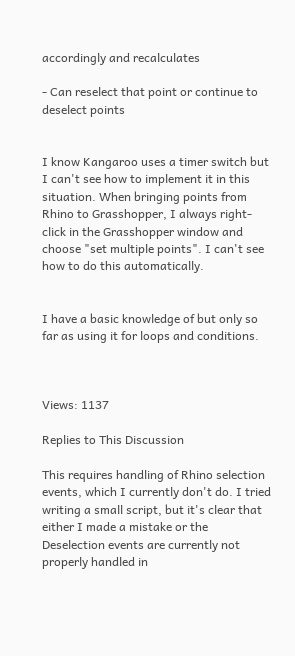accordingly and recalculates

- Can reselect that point or continue to deselect points


I know Kangaroo uses a timer switch but I can't see how to implement it in this situation. When bringing points from Rhino to Grasshopper, I always right-click in the Grasshopper window and choose "set multiple points". I can't see how to do this automatically.


I have a basic knowledge of but only so far as using it for loops and conditions.



Views: 1137

Replies to This Discussion

This requires handling of Rhino selection events, which I currently don't do. I tried writing a small script, but it's clear that either I made a mistake or the Deselection events are currently not properly handled in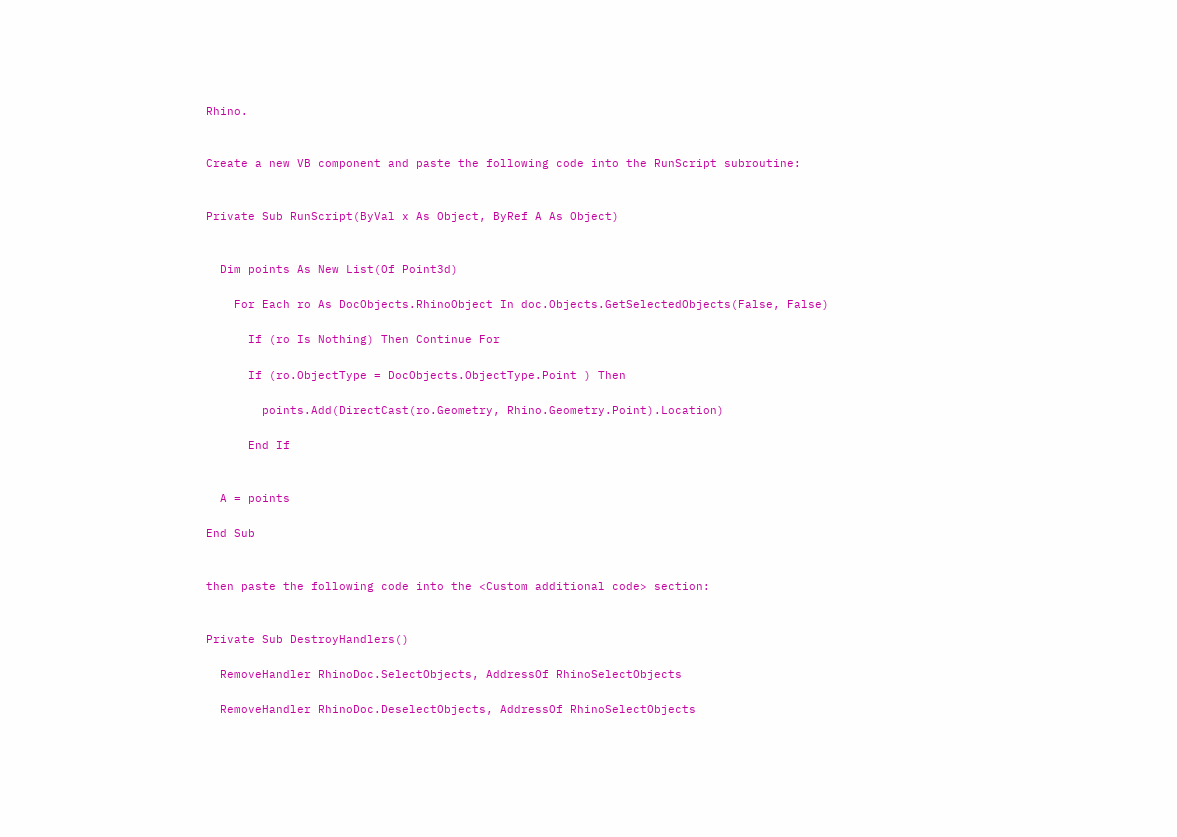Rhino.


Create a new VB component and paste the following code into the RunScript subroutine:


Private Sub RunScript(ByVal x As Object, ByRef A As Object)


  Dim points As New List(Of Point3d)

    For Each ro As DocObjects.RhinoObject In doc.Objects.GetSelectedObjects(False, False)

      If (ro Is Nothing) Then Continue For

      If (ro.ObjectType = DocObjects.ObjectType.Point ) Then

        points.Add(DirectCast(ro.Geometry, Rhino.Geometry.Point).Location)

      End If


  A = points

End Sub


then paste the following code into the <Custom additional code> section:


Private Sub DestroyHandlers()

  RemoveHandler RhinoDoc.SelectObjects, AddressOf RhinoSelectObjects

  RemoveHandler RhinoDoc.DeselectObjects, AddressOf RhinoSelectObjects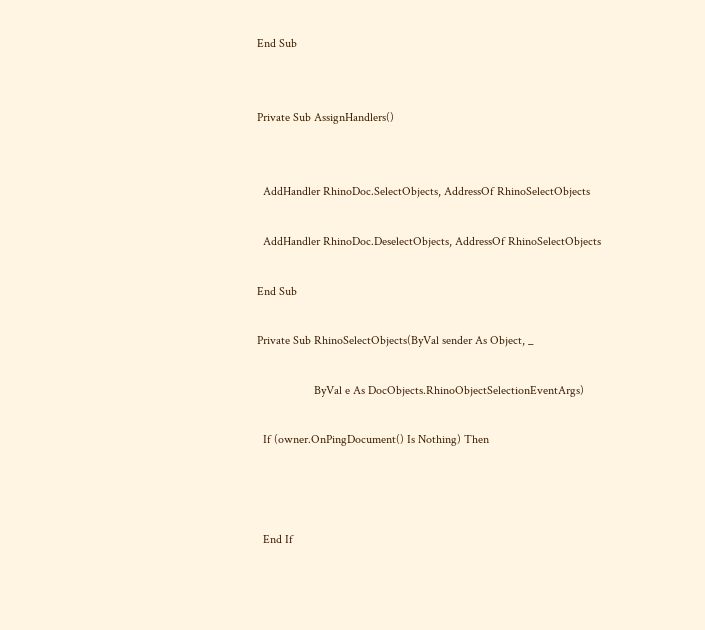End Sub


Private Sub AssignHandlers()


  AddHandler RhinoDoc.SelectObjects, AddressOf RhinoSelectObjects

  AddHandler RhinoDoc.DeselectObjects, AddressOf RhinoSelectObjects

End Sub

Private Sub RhinoSelectObjects(ByVal sender As Object, _

                   ByVal e As DocObjects.RhinoObjectSelectionEventArgs)

  If (owner.OnPingDocument() Is Nothing) Then



  End If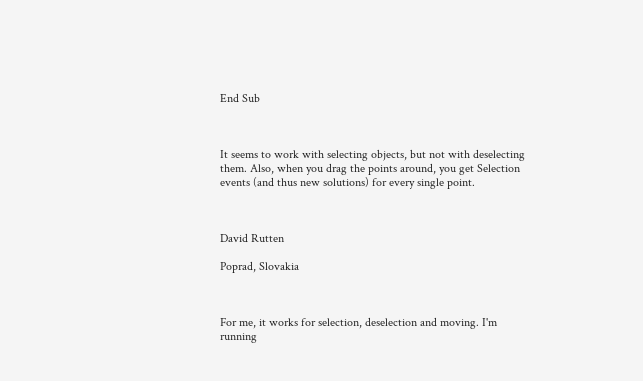End Sub



It seems to work with selecting objects, but not with deselecting them. Also, when you drag the points around, you get Selection events (and thus new solutions) for every single point.



David Rutten

Poprad, Slovakia



For me, it works for selection, deselection and moving. I'm running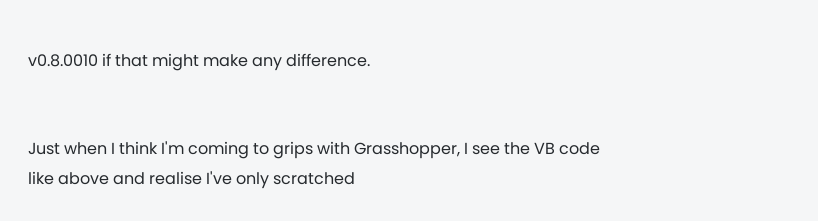v0.8.0010 if that might make any difference.


Just when I think I'm coming to grips with Grasshopper, I see the VB code like above and realise I've only scratched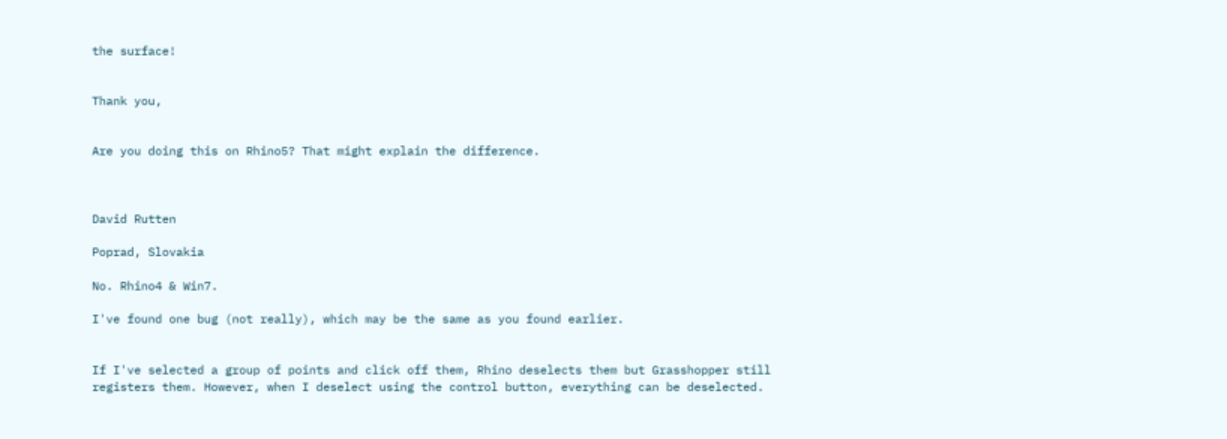the surface!


Thank you,


Are you doing this on Rhino5? That might explain the difference.



David Rutten

Poprad, Slovakia

No. Rhino4 & Win7.

I've found one bug (not really), which may be the same as you found earlier.


If I've selected a group of points and click off them, Rhino deselects them but Grasshopper still registers them. However, when I deselect using the control button, everything can be deselected.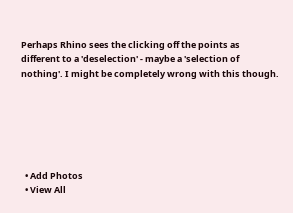Perhaps Rhino sees the clicking off the points as different to a 'deselection' - maybe a 'selection of nothing'. I might be completely wrong with this though.






  • Add Photos
  • View All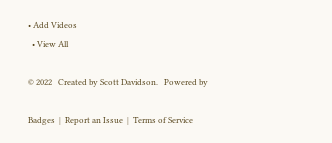• Add Videos
  • View All

© 2022   Created by Scott Davidson.   Powered by

Badges  |  Report an Issue  |  Terms of Service